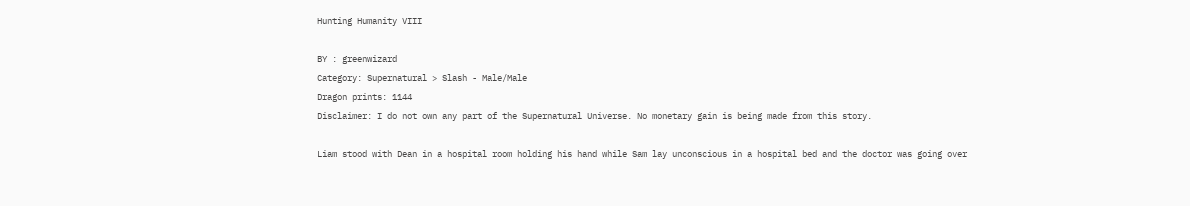Hunting Humanity VIII

BY : greenwizard
Category: Supernatural > Slash - Male/Male
Dragon prints: 1144
Disclaimer: I do not own any part of the Supernatural Universe. No monetary gain is being made from this story.

Liam stood with Dean in a hospital room holding his hand while Sam lay unconscious in a hospital bed and the doctor was going over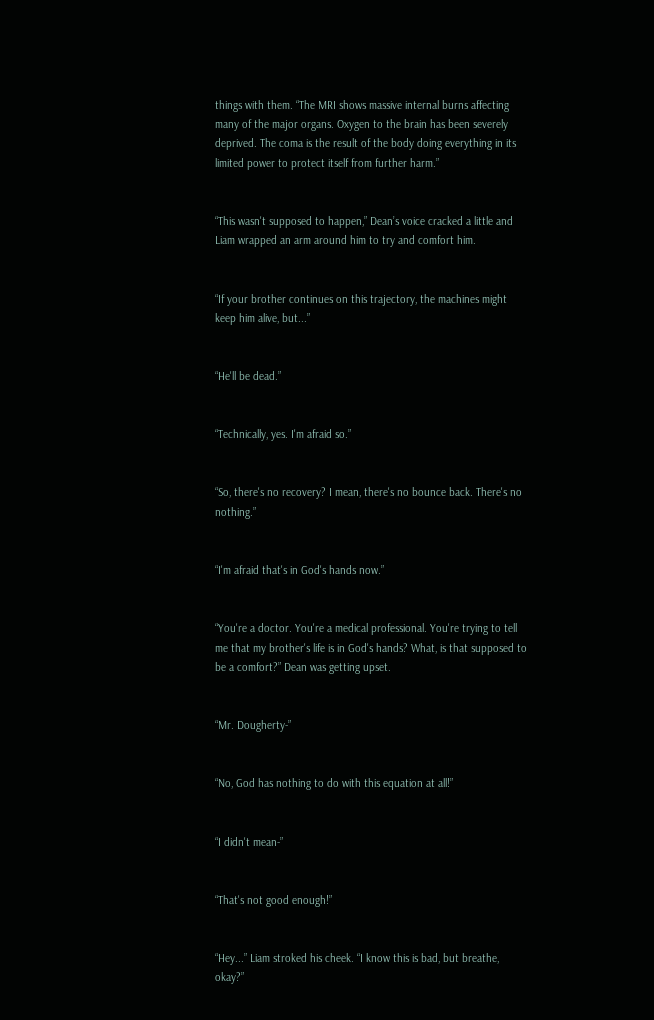things with them. “The MRI shows massive internal burns affecting many of the major organs. Oxygen to the brain has been severely deprived. The coma is the result of the body doing everything in its limited power to protect itself from further harm.”


“This wasn't supposed to happen,” Dean’s voice cracked a little and Liam wrapped an arm around him to try and comfort him.


“If your brother continues on this trajectory, the machines might keep him alive, but...”


“He'll be dead.”


“Technically, yes. I'm afraid so.”


“So, there's no recovery? I mean, there's no bounce back. There's no nothing.”


“I'm afraid that's in God's hands now.”


“You're a doctor. You're a medical professional. You're trying to tell me that my brother's life is in God's hands? What, is that supposed to be a comfort?” Dean was getting upset.


“Mr. Dougherty-”


“No, God has nothing to do with this equation at all!”


“I didn't mean-”


“That's not good enough!”


“Hey...” Liam stroked his cheek. “I know this is bad, but breathe, okay?”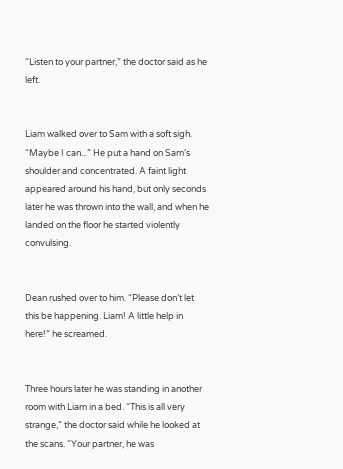“Listen to your partner,” the doctor said as he left.


Liam walked over to Sam with a soft sigh. “Maybe I can...” He put a hand on Sam’s shoulder and concentrated. A faint light appeared around his hand, but only seconds later he was thrown into the wall, and when he landed on the floor he started violently convulsing.


Dean rushed over to him. “Please don’t let this be happening. Liam! A little help in here!” he screamed.


Three hours later he was standing in another room with Liam in a bed. “This is all very strange,” the doctor said while he looked at the scans. “Your partner, he was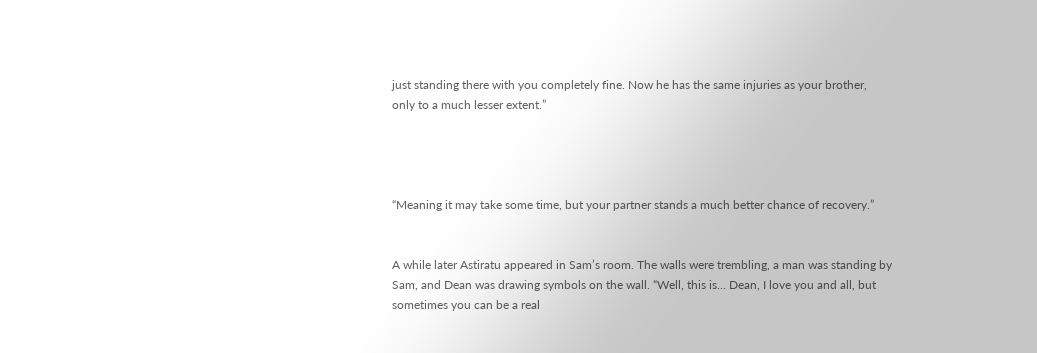just standing there with you completely fine. Now he has the same injuries as your brother, only to a much lesser extent.”




“Meaning it may take some time, but your partner stands a much better chance of recovery.”


A while later Astiratu appeared in Sam’s room. The walls were trembling, a man was standing by Sam, and Dean was drawing symbols on the wall. “Well, this is… Dean, I love you and all, but sometimes you can be a real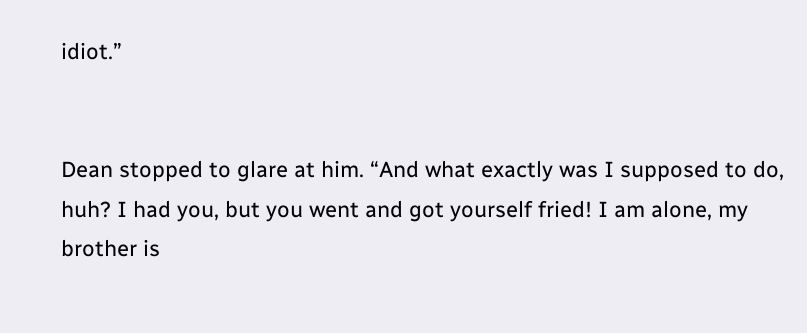idiot.”


Dean stopped to glare at him. “And what exactly was I supposed to do, huh? I had you, but you went and got yourself fried! I am alone, my brother is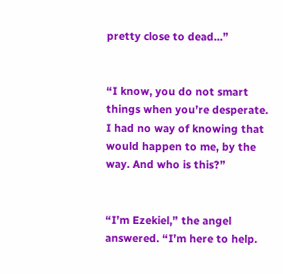pretty close to dead...”


“I know, you do not smart things when you’re desperate. I had no way of knowing that would happen to me, by the way. And who is this?”


“I’m Ezekiel,” the angel answered. “I’m here to help.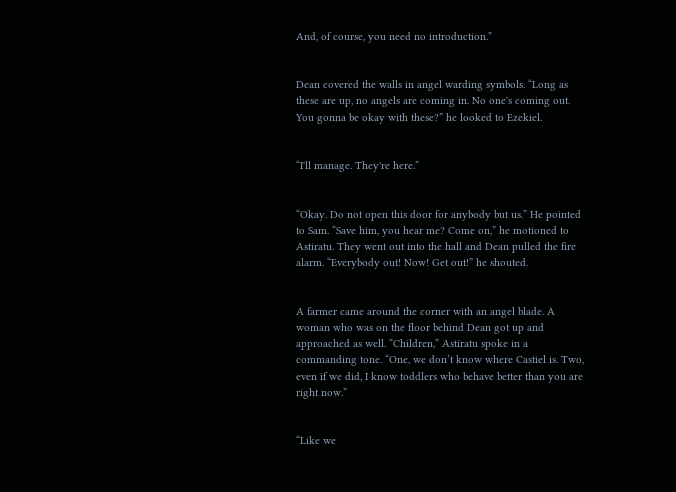And, of course, you need no introduction.”


Dean covered the walls in angel warding symbols. “Long as these are up, no angels are coming in. No one's coming out. You gonna be okay with these?” he looked to Ezekiel.


“I'll manage. They're here.”


“Okay. Do not open this door for anybody but us.” He pointed to Sam. “Save him, you hear me? Come on,” he motioned to Astiratu. They went out into the hall and Dean pulled the fire alarm. “Everybody out! Now! Get out!” he shouted.


A farmer came around the corner with an angel blade. A woman who was on the floor behind Dean got up and approached as well. “Children,” Astiratu spoke in a commanding tone. “One, we don’t know where Castiel is. Two, even if we did, I know toddlers who behave better than you are right now.”


“Like we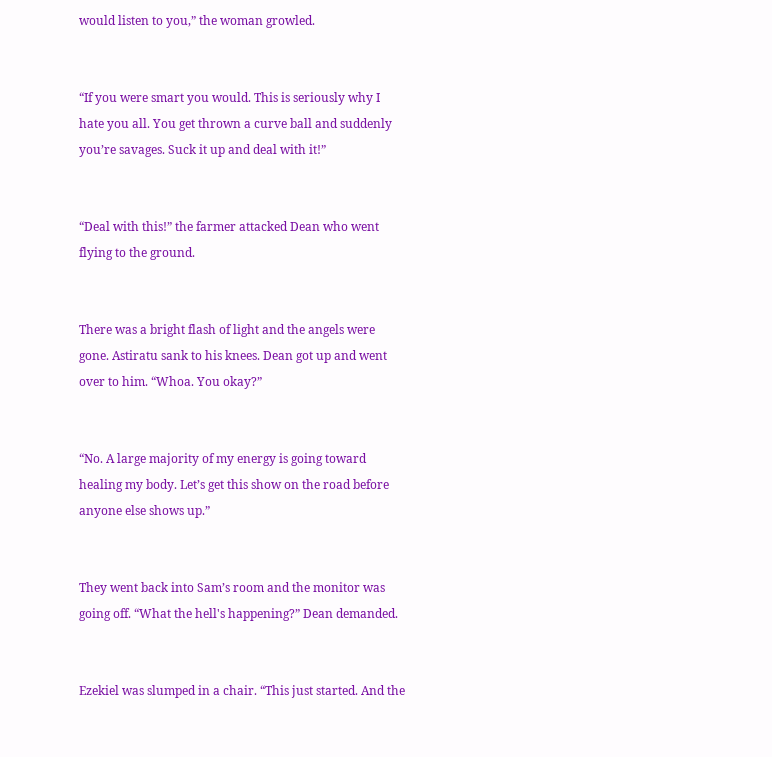would listen to you,” the woman growled.


“If you were smart you would. This is seriously why I hate you all. You get thrown a curve ball and suddenly you’re savages. Suck it up and deal with it!”


“Deal with this!” the farmer attacked Dean who went flying to the ground.


There was a bright flash of light and the angels were gone. Astiratu sank to his knees. Dean got up and went over to him. “Whoa. You okay?”


“No. A large majority of my energy is going toward healing my body. Let’s get this show on the road before anyone else shows up.”


They went back into Sam’s room and the monitor was going off. “What the hell's happening?” Dean demanded.


Ezekiel was slumped in a chair. “This just started. And the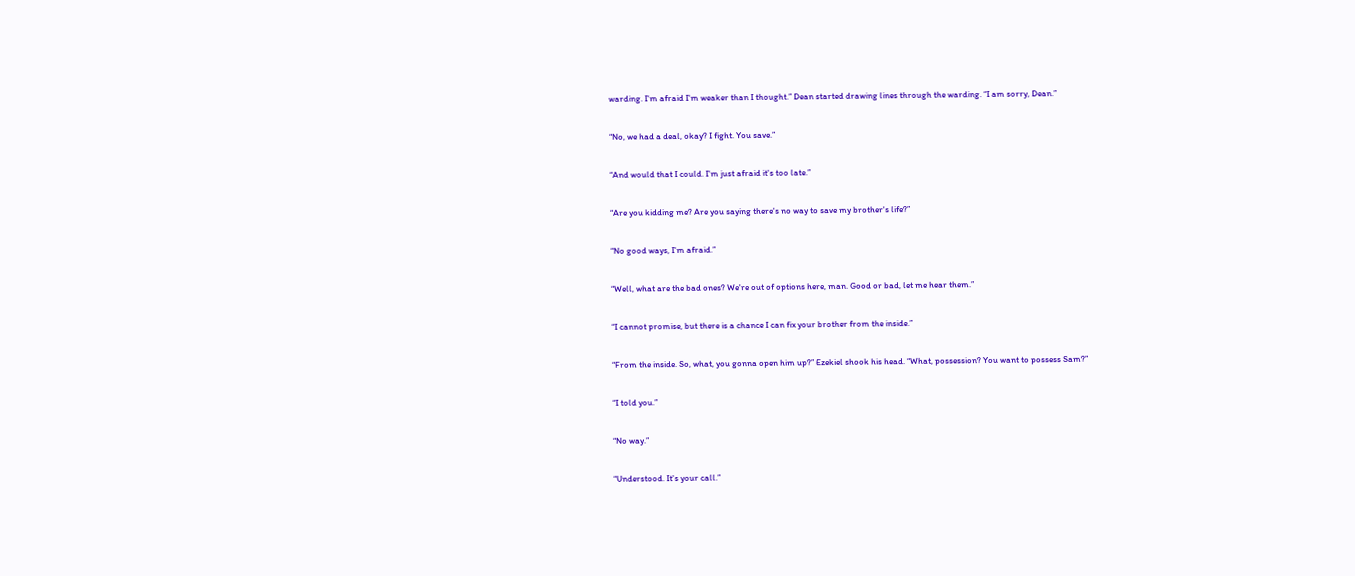warding. I'm afraid I'm weaker than I thought.” Dean started drawing lines through the warding. “I am sorry, Dean.”


“No, we had a deal, okay? I fight. You save.”


“And would that I could. I'm just afraid it's too late.”


“Are you kidding me? Are you saying there's no way to save my brother's life?”


“No good ways, I'm afraid.”


“Well, what are the bad ones? We're out of options here, man. Good or bad, let me hear them.”


“I cannot promise, but there is a chance I can fix your brother from the inside.”


“From the inside. So, what, you gonna open him up?” Ezekiel shook his head. “What, possession? You want to possess Sam?”


“I told you.”


“No way.”


“Understood. It's your call.”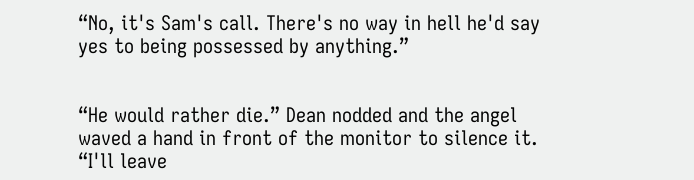“No, it's Sam's call. There's no way in hell he'd say yes to being possessed by anything.”


“He would rather die.” Dean nodded and the angel waved a hand in front of the monitor to silence it. “I'll leave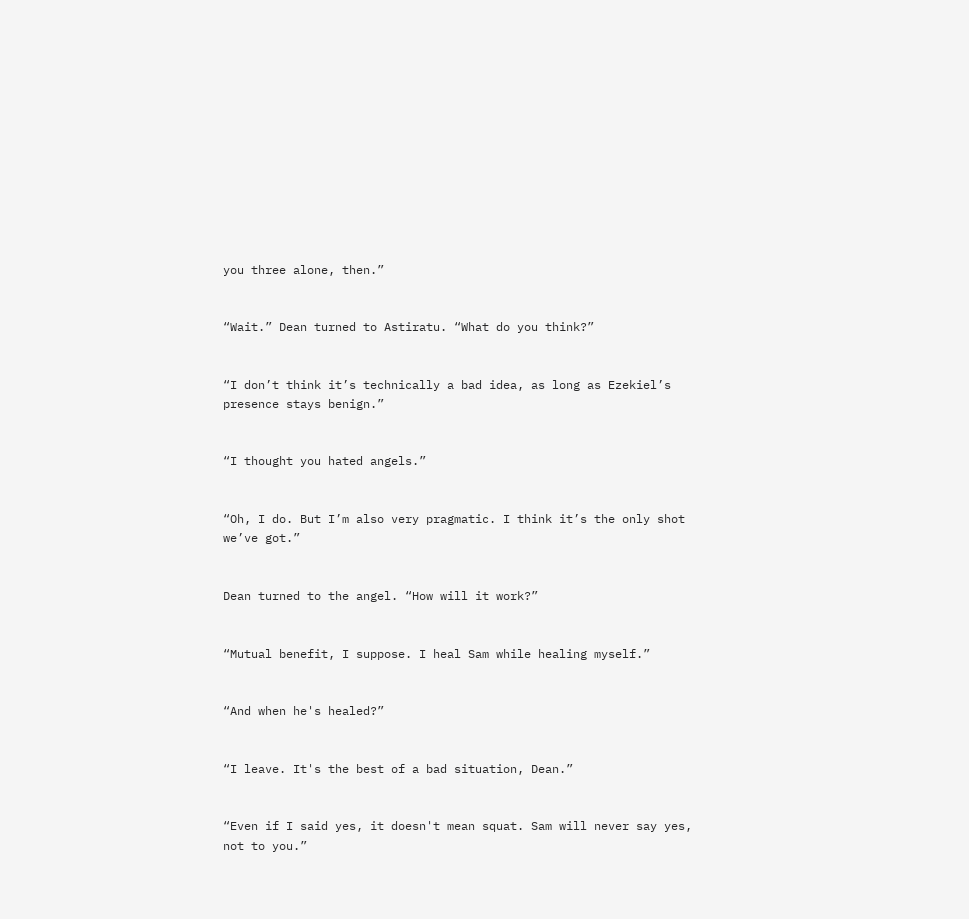you three alone, then.”


“Wait.” Dean turned to Astiratu. “What do you think?”


“I don’t think it’s technically a bad idea, as long as Ezekiel’s presence stays benign.”


“I thought you hated angels.”


“Oh, I do. But I’m also very pragmatic. I think it’s the only shot we’ve got.”


Dean turned to the angel. “How will it work?”


“Mutual benefit, I suppose. I heal Sam while healing myself.”


“And when he's healed?”


“I leave. It's the best of a bad situation, Dean.”


“Even if I said yes, it doesn't mean squat. Sam will never say yes, not to you.”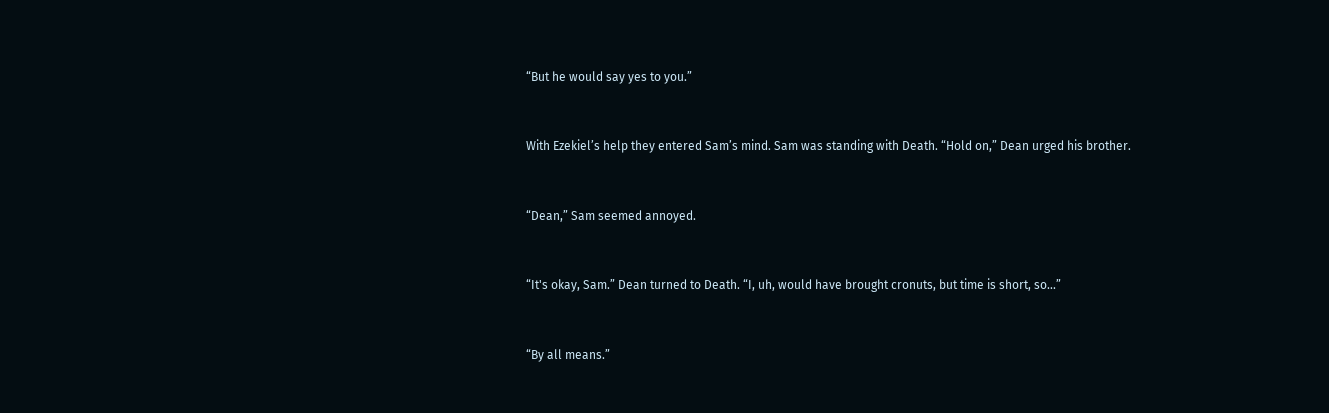“But he would say yes to you.”


With Ezekiel’s help they entered Sam’s mind. Sam was standing with Death. “Hold on,” Dean urged his brother.


“Dean,” Sam seemed annoyed.


“It's okay, Sam.” Dean turned to Death. “I, uh, would have brought cronuts, but time is short, so...”


“By all means.”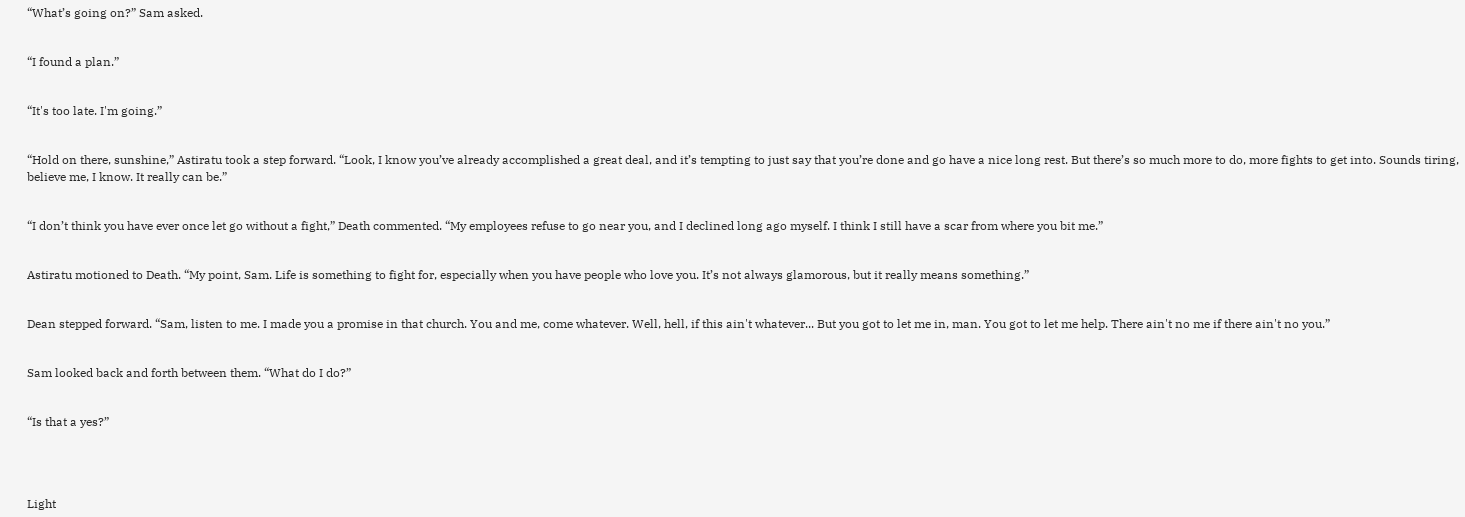“What’s going on?” Sam asked.


“I found a plan.”


“It's too late. I'm going.”


“Hold on there, sunshine,” Astiratu took a step forward. “Look, I know you’ve already accomplished a great deal, and it’s tempting to just say that you’re done and go have a nice long rest. But there’s so much more to do, more fights to get into. Sounds tiring, believe me, I know. It really can be.”


“I don’t think you have ever once let go without a fight,” Death commented. “My employees refuse to go near you, and I declined long ago myself. I think I still have a scar from where you bit me.”


Astiratu motioned to Death. “My point, Sam. Life is something to fight for, especially when you have people who love you. It’s not always glamorous, but it really means something.”


Dean stepped forward. “Sam, listen to me. I made you a promise in that church. You and me, come whatever. Well, hell, if this ain't whatever... But you got to let me in, man. You got to let me help. There ain't no me if there ain't no you.”


Sam looked back and forth between them. “What do I do?”


“Is that a yes?”




Light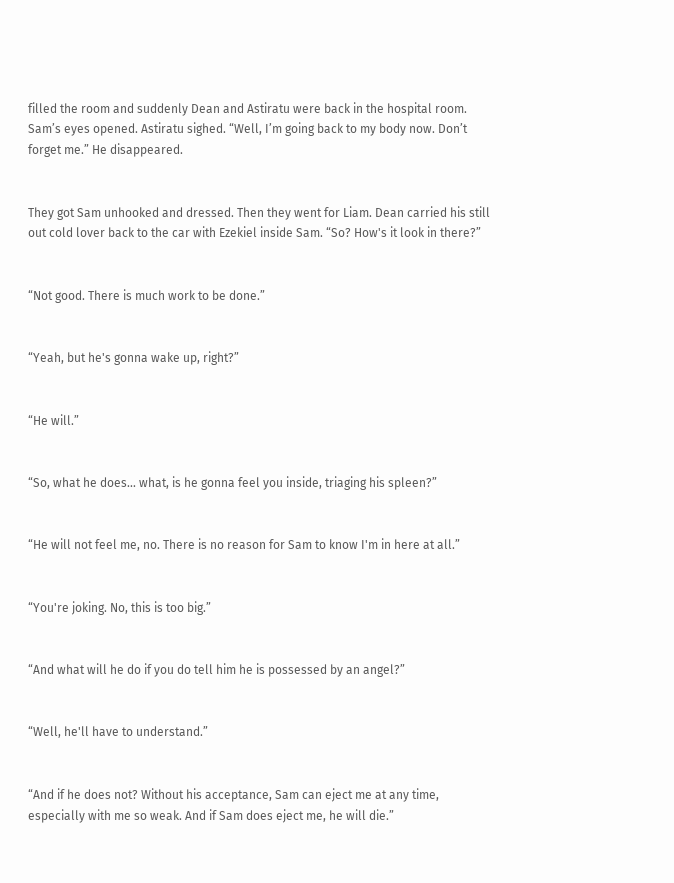filled the room and suddenly Dean and Astiratu were back in the hospital room. Sam’s eyes opened. Astiratu sighed. “Well, I’m going back to my body now. Don’t forget me.” He disappeared.


They got Sam unhooked and dressed. Then they went for Liam. Dean carried his still out cold lover back to the car with Ezekiel inside Sam. “So? How's it look in there?”


“Not good. There is much work to be done.”


“Yeah, but he's gonna wake up, right?”


“He will.”


“So, what he does... what, is he gonna feel you inside, triaging his spleen?”


“He will not feel me, no. There is no reason for Sam to know I'm in here at all.”


“You're joking. No, this is too big.”


“And what will he do if you do tell him he is possessed by an angel?”


“Well, he'll have to understand.”


“And if he does not? Without his acceptance, Sam can eject me at any time, especially with me so weak. And if Sam does eject me, he will die.”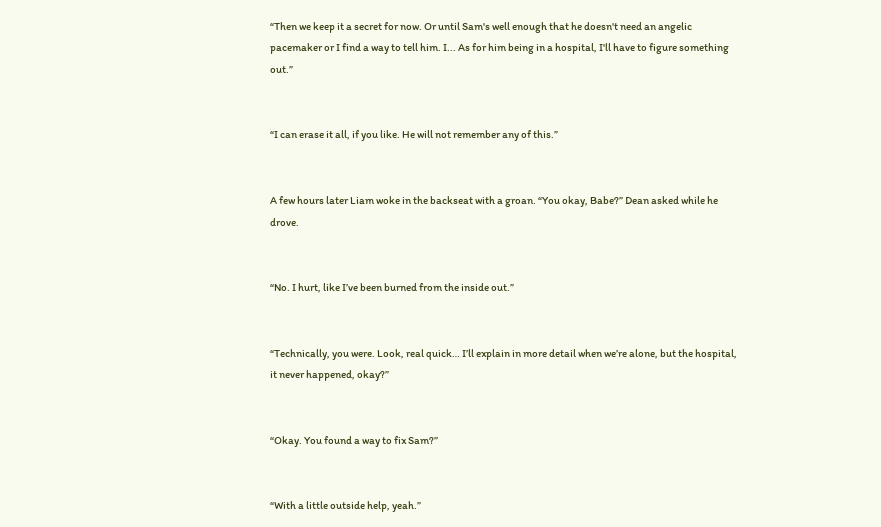“Then we keep it a secret for now. Or until Sam's well enough that he doesn't need an angelic pacemaker or I find a way to tell him. I... As for him being in a hospital, I'll have to figure something out.”


“I can erase it all, if you like. He will not remember any of this.”


A few hours later Liam woke in the backseat with a groan. “You okay, Babe?” Dean asked while he drove.


“No. I hurt, like I’ve been burned from the inside out.”


“Technically, you were. Look, real quick… I’ll explain in more detail when we’re alone, but the hospital, it never happened, okay?”


“Okay. You found a way to fix Sam?”


“With a little outside help, yeah.”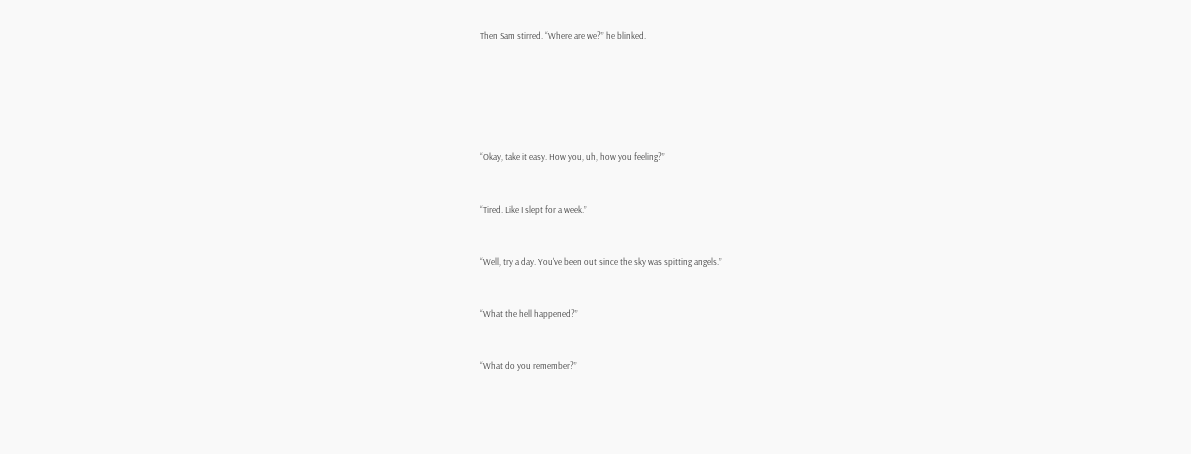Then Sam stirred. “Where are we?” he blinked.






“Okay, take it easy. How you, uh, how you feeling?”


“Tired. Like I slept for a week.”


“Well, try a day. You've been out since the sky was spitting angels.”


“What the hell happened?”


“What do you remember?”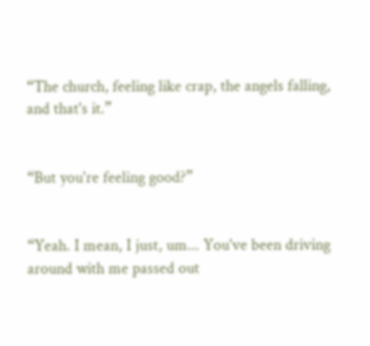“The church, feeling like crap, the angels falling, and that's it.”


“But you're feeling good?”


“Yeah. I mean, I just, um... You've been driving around with me passed out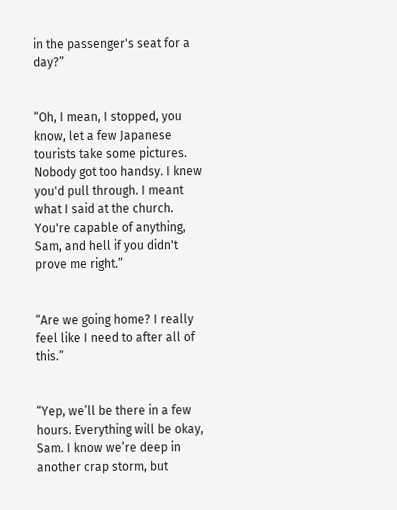in the passenger's seat for a day?”


“Oh, I mean, I stopped, you know, let a few Japanese tourists take some pictures. Nobody got too handsy. I knew you'd pull through. I meant what I said at the church. You're capable of anything, Sam, and hell if you didn't prove me right.”


“Are we going home? I really feel like I need to after all of this.”


“Yep, we’ll be there in a few hours. Everything will be okay, Sam. I know we’re deep in another crap storm, but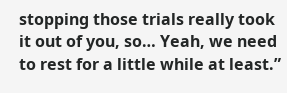stopping those trials really took it out of you, so… Yeah, we need to rest for a little while at least.”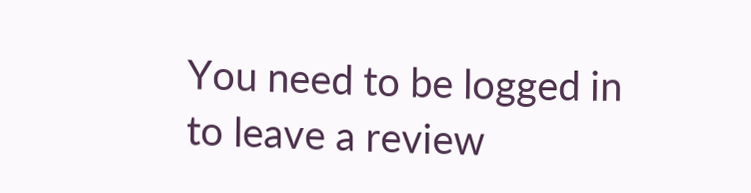You need to be logged in to leave a review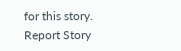for this story.
Report Story